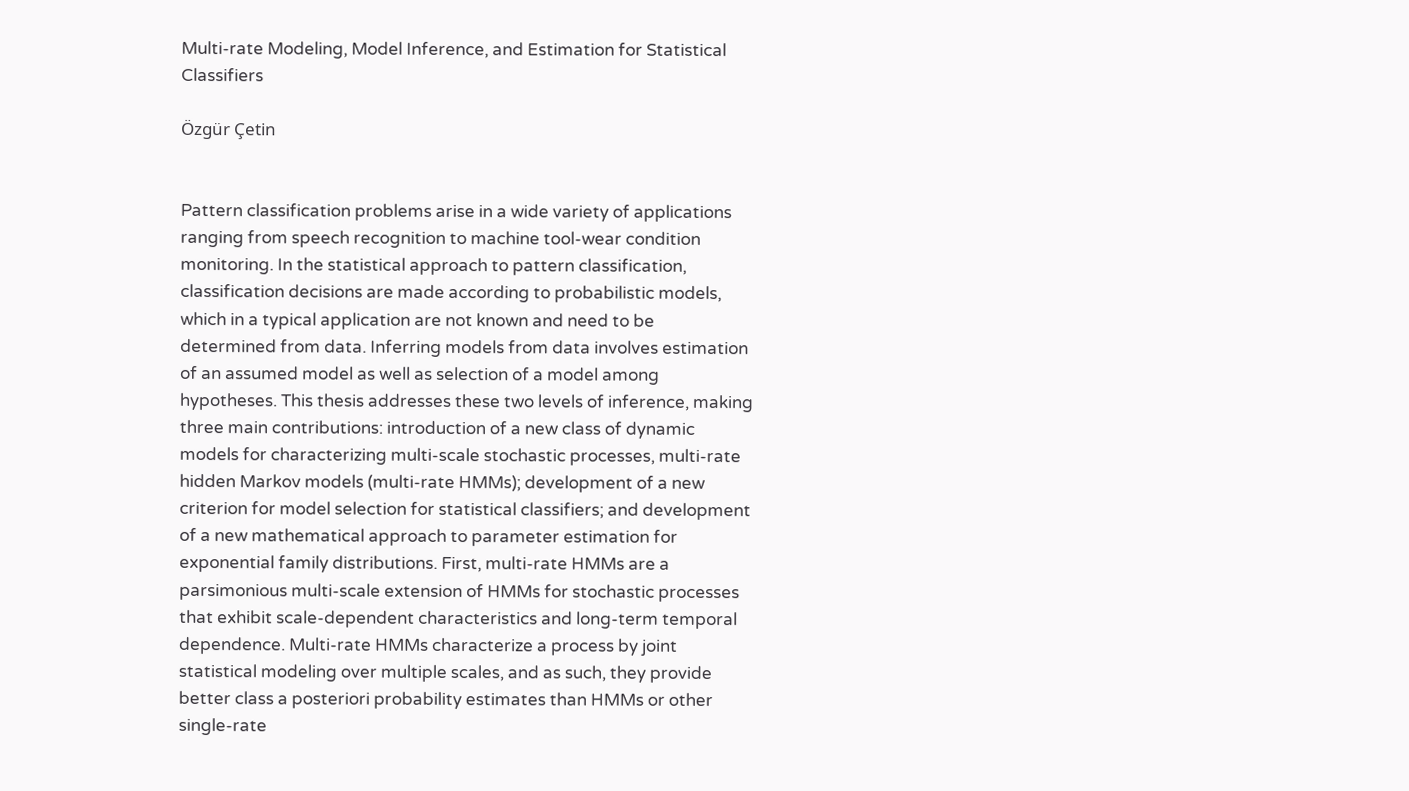Multi-rate Modeling, Model Inference, and Estimation for Statistical Classifiers

Özgür Çetin


Pattern classification problems arise in a wide variety of applications ranging from speech recognition to machine tool-wear condition monitoring. In the statistical approach to pattern classification, classification decisions are made according to probabilistic models, which in a typical application are not known and need to be determined from data. Inferring models from data involves estimation of an assumed model as well as selection of a model among hypotheses. This thesis addresses these two levels of inference, making three main contributions: introduction of a new class of dynamic models for characterizing multi-scale stochastic processes, multi-rate hidden Markov models (multi-rate HMMs); development of a new criterion for model selection for statistical classifiers; and development of a new mathematical approach to parameter estimation for exponential family distributions. First, multi-rate HMMs are a parsimonious multi-scale extension of HMMs for stochastic processes that exhibit scale-dependent characteristics and long-term temporal dependence. Multi-rate HMMs characterize a process by joint statistical modeling over multiple scales, and as such, they provide better class a posteriori probability estimates than HMMs or other single-rate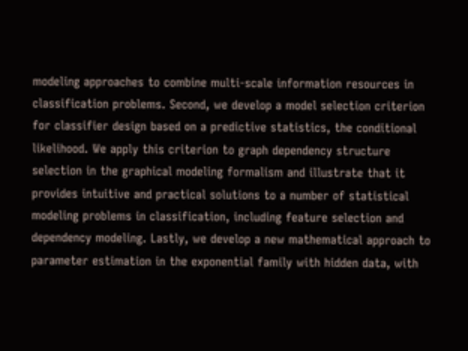modeling approaches to combine multi-scale information resources in classification problems. Second, we develop a model selection criterion for classifier design based on a predictive statistics, the conditional likelihood. We apply this criterion to graph dependency structure selection in the graphical modeling formalism and illustrate that it provides intuitive and practical solutions to a number of statistical modeling problems in classification, including feature selection and dependency modeling. Lastly, we develop a new mathematical approach to parameter estimation in the exponential family with hidden data, with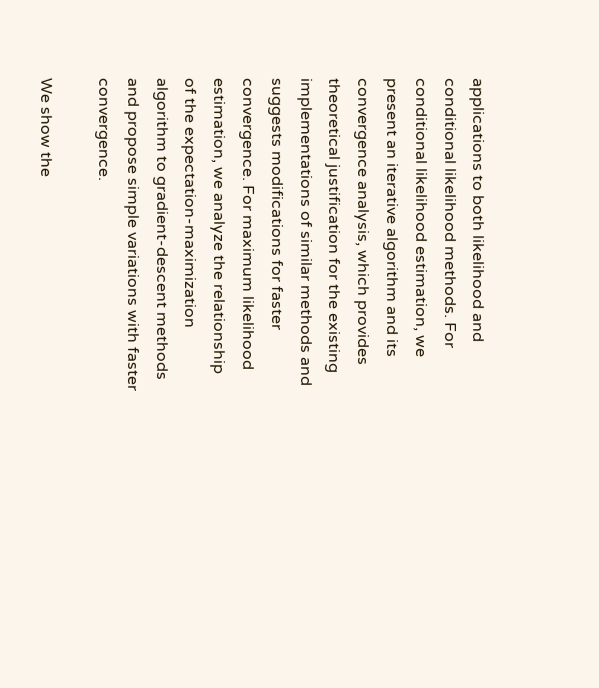applications to both likelihood and conditional likelihood methods. For conditional likelihood estimation, we present an iterative algorithm and its convergence analysis, which provides theoretical justification for the existing implementations of similar methods and suggests modifications for faster convergence. For maximum likelihood estimation, we analyze the relationship of the expectation-maximization algorithm to gradient-descent methods and propose simple variations with faster convergence.

We show the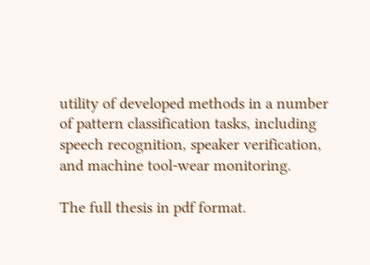utility of developed methods in a number of pattern classification tasks, including speech recognition, speaker verification, and machine tool-wear monitoring.

The full thesis in pdf format.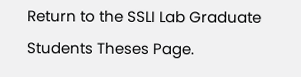Return to the SSLI Lab Graduate Students Theses Page.